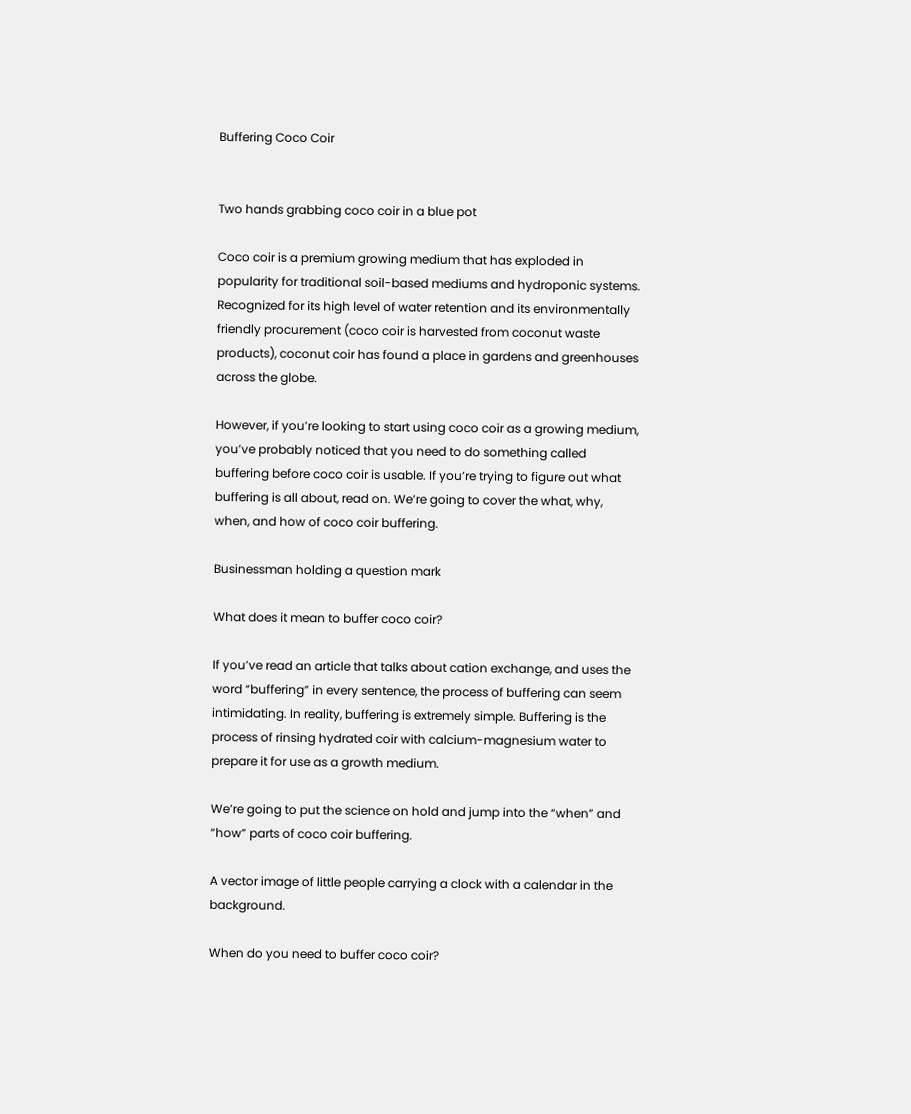Buffering Coco Coir


Two hands grabbing coco coir in a blue pot

Coco coir is a premium growing medium that has exploded in popularity for traditional soil-based mediums and hydroponic systems. Recognized for its high level of water retention and its environmentally friendly procurement (coco coir is harvested from coconut waste products), coconut coir has found a place in gardens and greenhouses across the globe.

However, if you’re looking to start using coco coir as a growing medium, you’ve probably noticed that you need to do something called buffering before coco coir is usable. If you’re trying to figure out what buffering is all about, read on. We’re going to cover the what, why, when, and how of coco coir buffering.

Businessman holding a question mark

What does it mean to buffer coco coir?

If you’ve read an article that talks about cation exchange, and uses the word “buffering” in every sentence, the process of buffering can seem intimidating. In reality, buffering is extremely simple. Buffering is the process of rinsing hydrated coir with calcium-magnesium water to prepare it for use as a growth medium.

We’re going to put the science on hold and jump into the “when” and “how” parts of coco coir buffering.

A vector image of little people carrying a clock with a calendar in the background.

When do you need to buffer coco coir?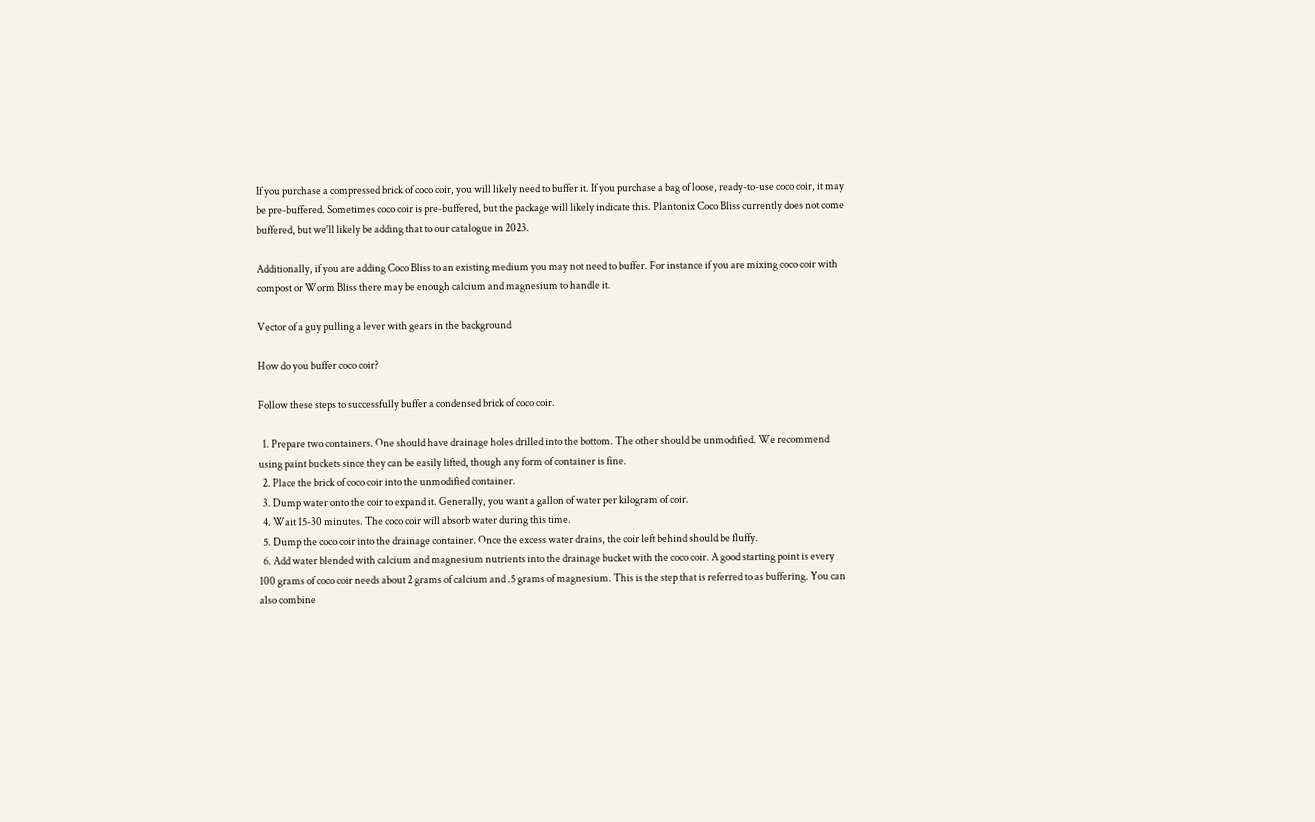If you purchase a compressed brick of coco coir, you will likely need to buffer it. If you purchase a bag of loose, ready-to-use coco coir, it may be pre-buffered. Sometimes coco coir is pre-buffered, but the package will likely indicate this. Plantonix Coco Bliss currently does not come buffered, but we'll likely be adding that to our catalogue in 2023.

Additionally, if you are adding Coco Bliss to an existing medium you may not need to buffer. For instance if you are mixing coco coir with compost or Worm Bliss there may be enough calcium and magnesium to handle it.

Vector of a guy pulling a lever with gears in the background

How do you buffer coco coir?

Follow these steps to successfully buffer a condensed brick of coco coir.

  1. Prepare two containers. One should have drainage holes drilled into the bottom. The other should be unmodified. We recommend using paint buckets since they can be easily lifted, though any form of container is fine.
  2. Place the brick of coco coir into the unmodified container.
  3. Dump water onto the coir to expand it. Generally, you want a gallon of water per kilogram of coir.
  4. Wait 15-30 minutes. The coco coir will absorb water during this time.
  5. Dump the coco coir into the drainage container. Once the excess water drains, the coir left behind should be fluffy.
  6. Add water blended with calcium and magnesium nutrients into the drainage bucket with the coco coir. A good starting point is every 100 grams of coco coir needs about 2 grams of calcium and .5 grams of magnesium. This is the step that is referred to as buffering. You can also combine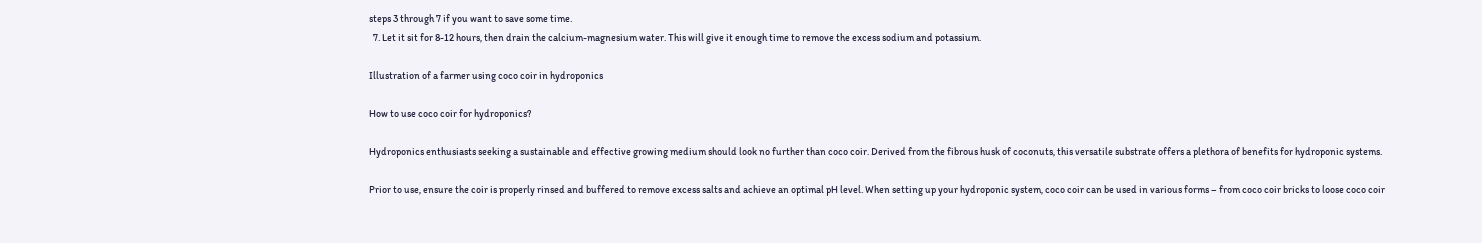steps 3 through 7 if you want to save some time.
  7. Let it sit for 8-12 hours, then drain the calcium-magnesium water. This will give it enough time to remove the excess sodium and potassium.

Illustration of a farmer using coco coir in hydroponics

How to use coco coir for hydroponics?

Hydroponics enthusiasts seeking a sustainable and effective growing medium should look no further than coco coir. Derived from the fibrous husk of coconuts, this versatile substrate offers a plethora of benefits for hydroponic systems.

Prior to use, ensure the coir is properly rinsed and buffered to remove excess salts and achieve an optimal pH level. When setting up your hydroponic system, coco coir can be used in various forms – from coco coir bricks to loose coco coir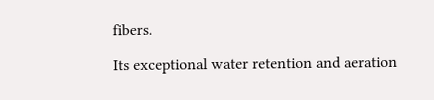fibers.

Its exceptional water retention and aeration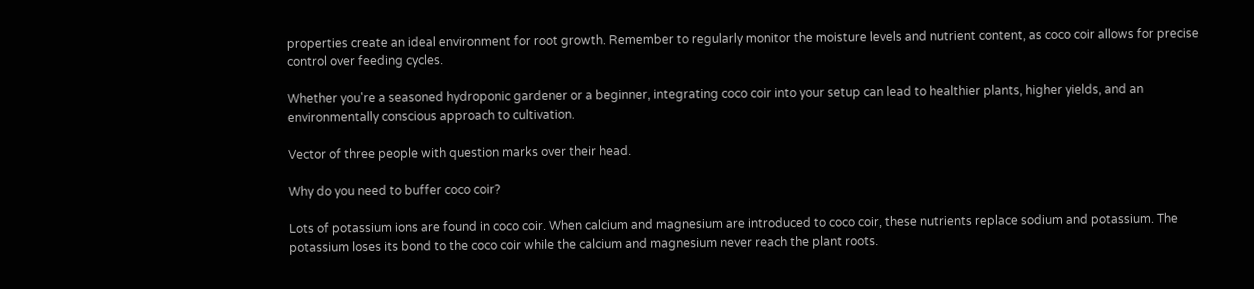properties create an ideal environment for root growth. Remember to regularly monitor the moisture levels and nutrient content, as coco coir allows for precise control over feeding cycles.

Whether you're a seasoned hydroponic gardener or a beginner, integrating coco coir into your setup can lead to healthier plants, higher yields, and an environmentally conscious approach to cultivation.

Vector of three people with question marks over their head.

Why do you need to buffer coco coir?

Lots of potassium ions are found in coco coir. When calcium and magnesium are introduced to coco coir, these nutrients replace sodium and potassium. The potassium loses its bond to the coco coir while the calcium and magnesium never reach the plant roots.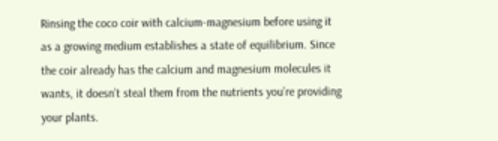Rinsing the coco coir with calcium-magnesium before using it as a growing medium establishes a state of equilibrium. Since the coir already has the calcium and magnesium molecules it wants, it doesn’t steal them from the nutrients you’re providing your plants.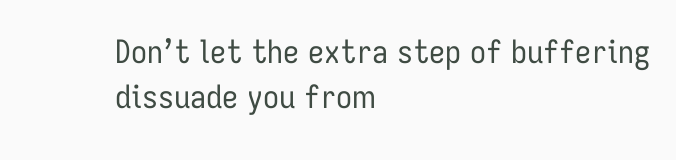Don’t let the extra step of buffering dissuade you from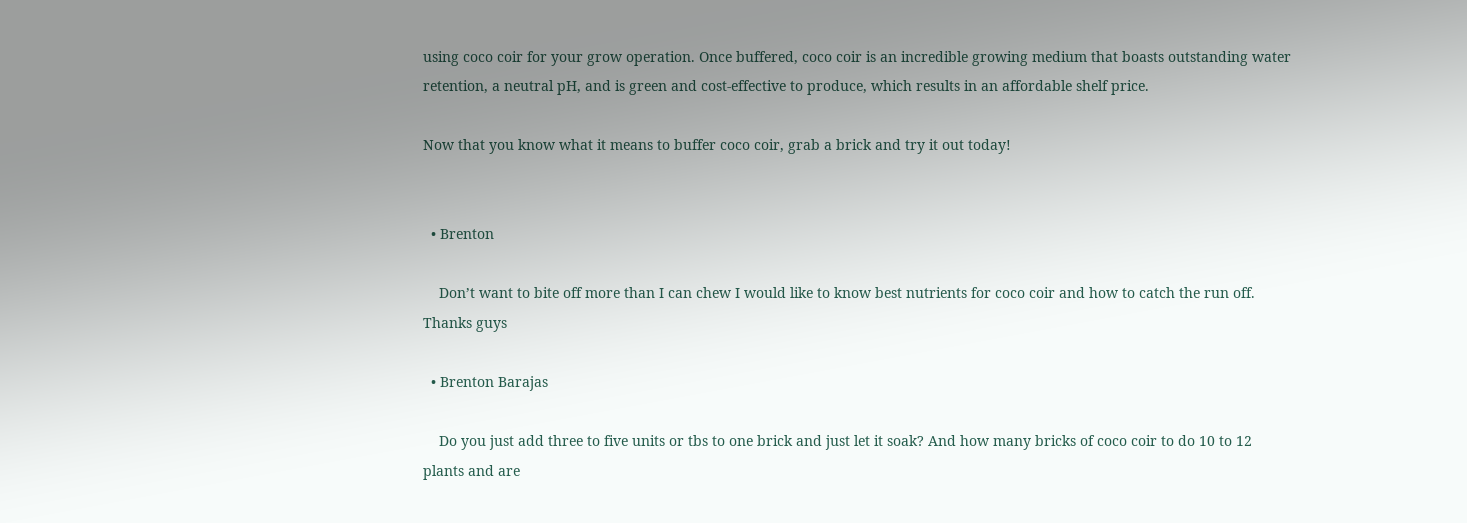using coco coir for your grow operation. Once buffered, coco coir is an incredible growing medium that boasts outstanding water retention, a neutral pH, and is green and cost-effective to produce, which results in an affordable shelf price.

Now that you know what it means to buffer coco coir, grab a brick and try it out today!


  • Brenton

    Don’t want to bite off more than I can chew I would like to know best nutrients for coco coir and how to catch the run off. Thanks guys

  • Brenton Barajas

    Do you just add three to five units or tbs to one brick and just let it soak? And how many bricks of coco coir to do 10 to 12 plants and are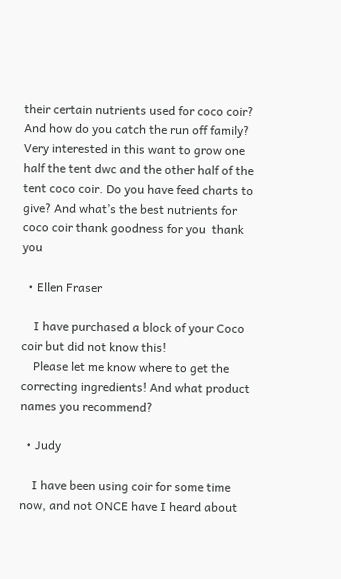their certain nutrients used for coco coir? And how do you catch the run off family? Very interested in this want to grow one half the tent dwc and the other half of the tent coco coir. Do you have feed charts to give? And what’s the best nutrients for coco coir thank goodness for you  thank you

  • Ellen Fraser

    I have purchased a block of your Coco coir but did not know this!
    Please let me know where to get the correcting ingredients! And what product names you recommend?

  • Judy

    I have been using coir for some time now, and not ONCE have I heard about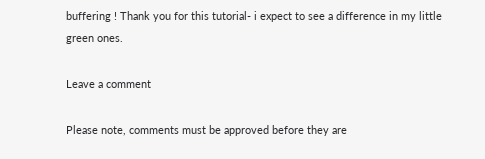buffering ! Thank you for this tutorial- i expect to see a difference in my little green ones.

Leave a comment

Please note, comments must be approved before they are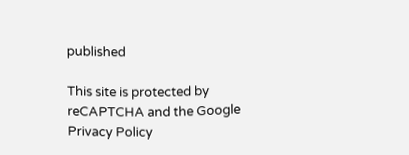published

This site is protected by reCAPTCHA and the Google Privacy Policy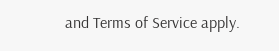and Terms of Service apply.